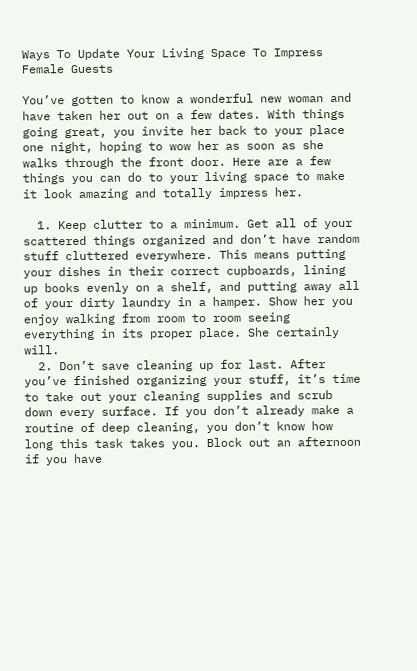Ways To Update Your Living Space To Impress Female Guests

You’ve gotten to know a wonderful new woman and have taken her out on a few dates. With things going great, you invite her back to your place one night, hoping to wow her as soon as she walks through the front door. Here are a few things you can do to your living space to make it look amazing and totally impress her.

  1. Keep clutter to a minimum. Get all of your scattered things organized and don’t have random stuff cluttered everywhere. This means putting your dishes in their correct cupboards, lining up books evenly on a shelf, and putting away all of your dirty laundry in a hamper. Show her you enjoy walking from room to room seeing everything in its proper place. She certainly will.
  2. Don’t save cleaning up for last. After you’ve finished organizing your stuff, it’s time to take out your cleaning supplies and scrub down every surface. If you don’t already make a routine of deep cleaning, you don’t know how long this task takes you. Block out an afternoon if you have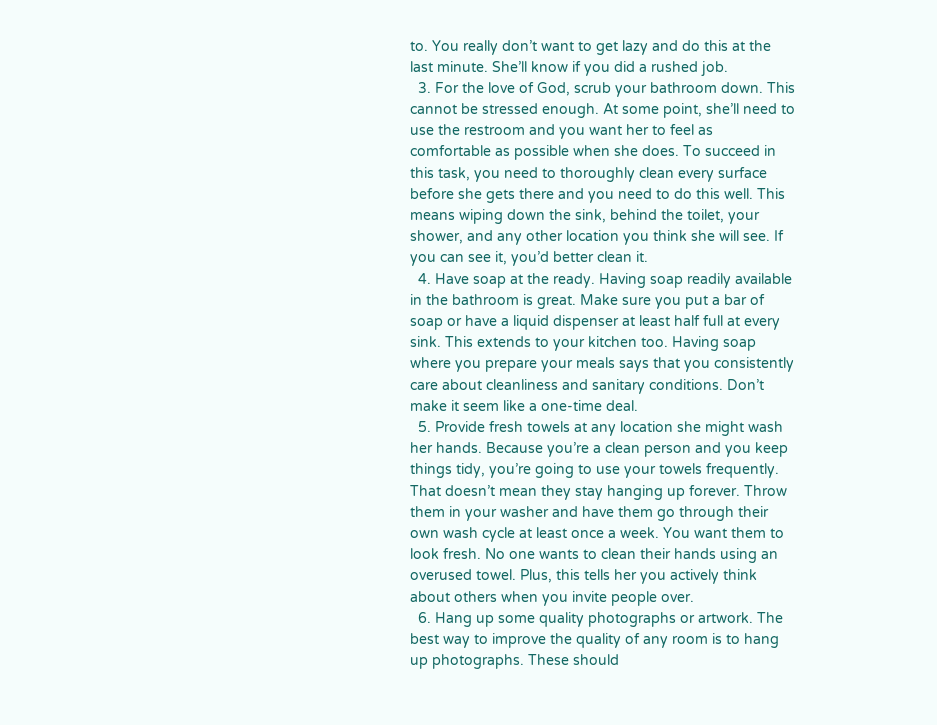to. You really don’t want to get lazy and do this at the last minute. She’ll know if you did a rushed job.
  3. For the love of God, scrub your bathroom down. This cannot be stressed enough. At some point, she’ll need to use the restroom and you want her to feel as comfortable as possible when she does. To succeed in this task, you need to thoroughly clean every surface before she gets there and you need to do this well. This means wiping down the sink, behind the toilet, your shower, and any other location you think she will see. If you can see it, you’d better clean it.
  4. Have soap at the ready. Having soap readily available in the bathroom is great. Make sure you put a bar of soap or have a liquid dispenser at least half full at every sink. This extends to your kitchen too. Having soap where you prepare your meals says that you consistently care about cleanliness and sanitary conditions. Don’t make it seem like a one-time deal.
  5. Provide fresh towels at any location she might wash her hands. Because you’re a clean person and you keep things tidy, you’re going to use your towels frequently. That doesn’t mean they stay hanging up forever. Throw them in your washer and have them go through their own wash cycle at least once a week. You want them to look fresh. No one wants to clean their hands using an overused towel. Plus, this tells her you actively think about others when you invite people over.
  6. Hang up some quality photographs or artwork. The best way to improve the quality of any room is to hang up photographs. These should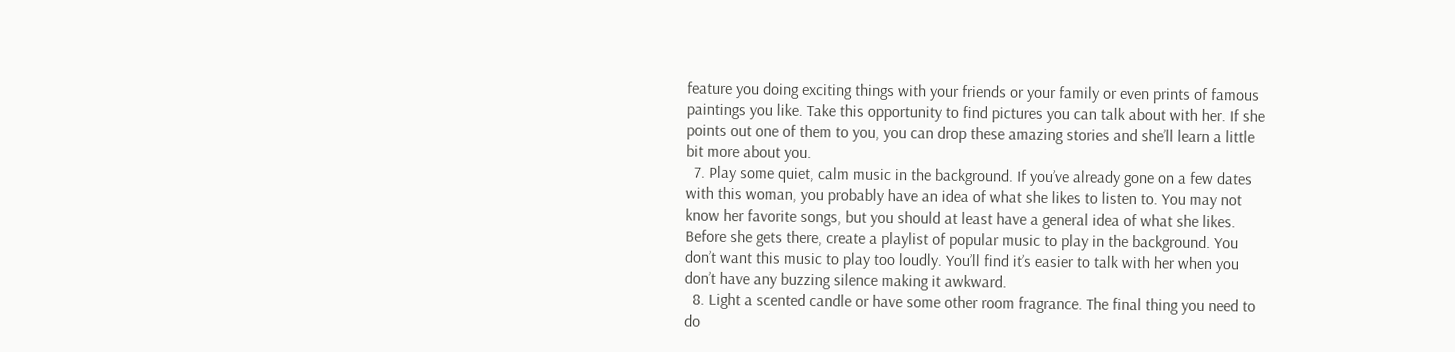feature you doing exciting things with your friends or your family or even prints of famous paintings you like. Take this opportunity to find pictures you can talk about with her. If she points out one of them to you, you can drop these amazing stories and she’ll learn a little bit more about you.
  7. Play some quiet, calm music in the background. If you’ve already gone on a few dates with this woman, you probably have an idea of what she likes to listen to. You may not know her favorite songs, but you should at least have a general idea of what she likes. Before she gets there, create a playlist of popular music to play in the background. You don’t want this music to play too loudly. You’ll find it’s easier to talk with her when you don’t have any buzzing silence making it awkward.
  8. Light a scented candle or have some other room fragrance. The final thing you need to do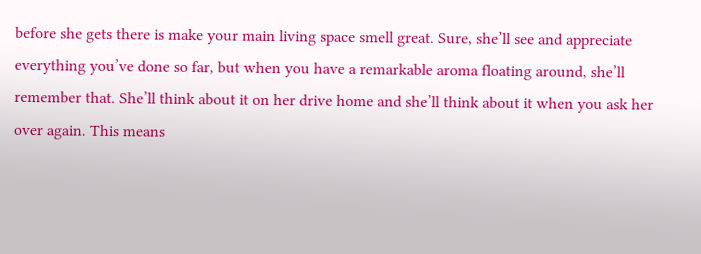before she gets there is make your main living space smell great. Sure, she’ll see and appreciate everything you’ve done so far, but when you have a remarkable aroma floating around, she’ll remember that. She’ll think about it on her drive home and she’ll think about it when you ask her over again. This means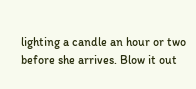lighting a candle an hour or two before she arrives. Blow it out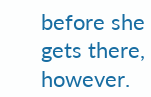before she gets there, however.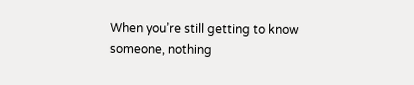When you’re still getting to know someone, nothing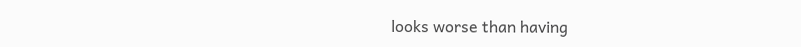looks worse than having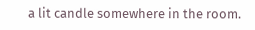a lit candle somewhere in the room.